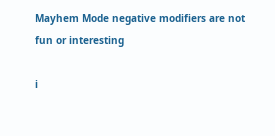Mayhem Mode negative modifiers are not fun or interesting

i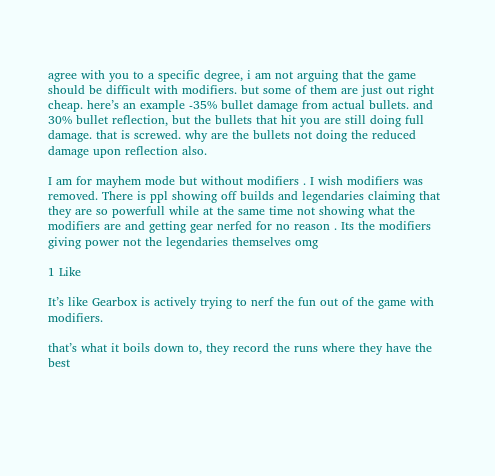agree with you to a specific degree, i am not arguing that the game should be difficult with modifiers. but some of them are just out right cheap. here’s an example -35% bullet damage from actual bullets. and 30% bullet reflection, but the bullets that hit you are still doing full damage. that is screwed. why are the bullets not doing the reduced damage upon reflection also.

I am for mayhem mode but without modifiers . I wish modifiers was removed. There is ppl showing off builds and legendaries claiming that they are so powerfull while at the same time not showing what the modifiers are and getting gear nerfed for no reason . Its the modifiers giving power not the legendaries themselves omg

1 Like

It’s like Gearbox is actively trying to nerf the fun out of the game with modifiers.

that’s what it boils down to, they record the runs where they have the best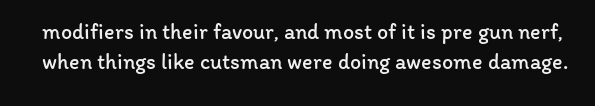modifiers in their favour, and most of it is pre gun nerf, when things like cutsman were doing awesome damage.